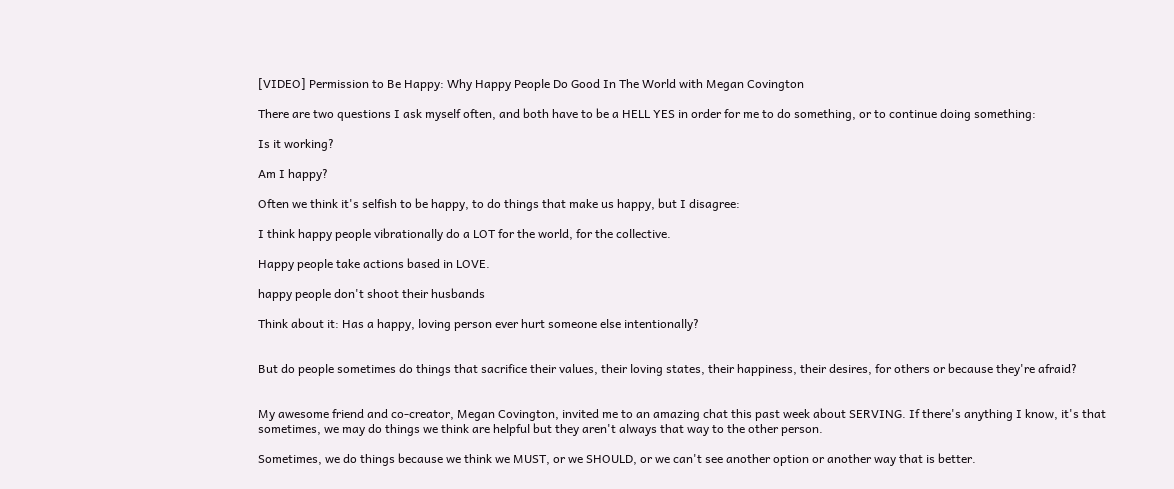[VIDEO] Permission to Be Happy: Why Happy People Do Good In The World with Megan Covington

There are two questions I ask myself often, and both have to be a HELL YES in order for me to do something, or to continue doing something:

Is it working?

Am I happy?

Often we think it's selfish to be happy, to do things that make us happy, but I disagree:

I think happy people vibrationally do a LOT for the world, for the collective.

Happy people take actions based in LOVE.

happy people don't shoot their husbands

Think about it: Has a happy, loving person ever hurt someone else intentionally?


But do people sometimes do things that sacrifice their values, their loving states, their happiness, their desires, for others or because they're afraid?


My awesome friend and co-creator, Megan Covington, invited me to an amazing chat this past week about SERVING. If there's anything I know, it's that sometimes, we may do things we think are helpful but they aren't always that way to the other person.

Sometimes, we do things because we think we MUST, or we SHOULD, or we can't see another option or another way that is better.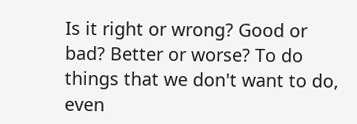Is it right or wrong? Good or bad? Better or worse? To do things that we don't want to do, even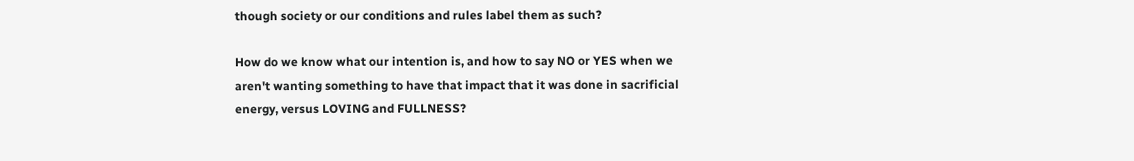though society or our conditions and rules label them as such?

How do we know what our intention is, and how to say NO or YES when we aren't wanting something to have that impact that it was done in sacrificial energy, versus LOVING and FULLNESS?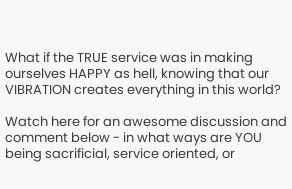What if the TRUE service was in making ourselves HAPPY as hell, knowing that our VIBRATION creates everything in this world?

Watch here for an awesome discussion and comment below - in what ways are YOU being sacrificial, service oriented, or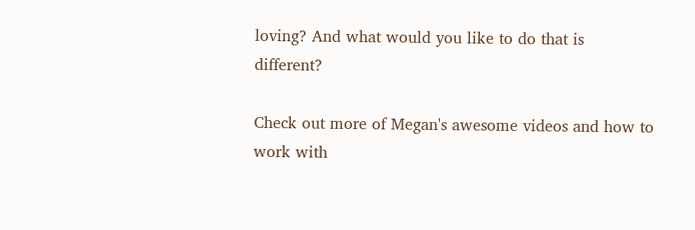loving? And what would you like to do that is different?

Check out more of Megan's awesome videos and how to work with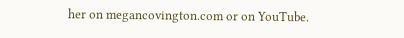her on megancovington.com or on YouTube.